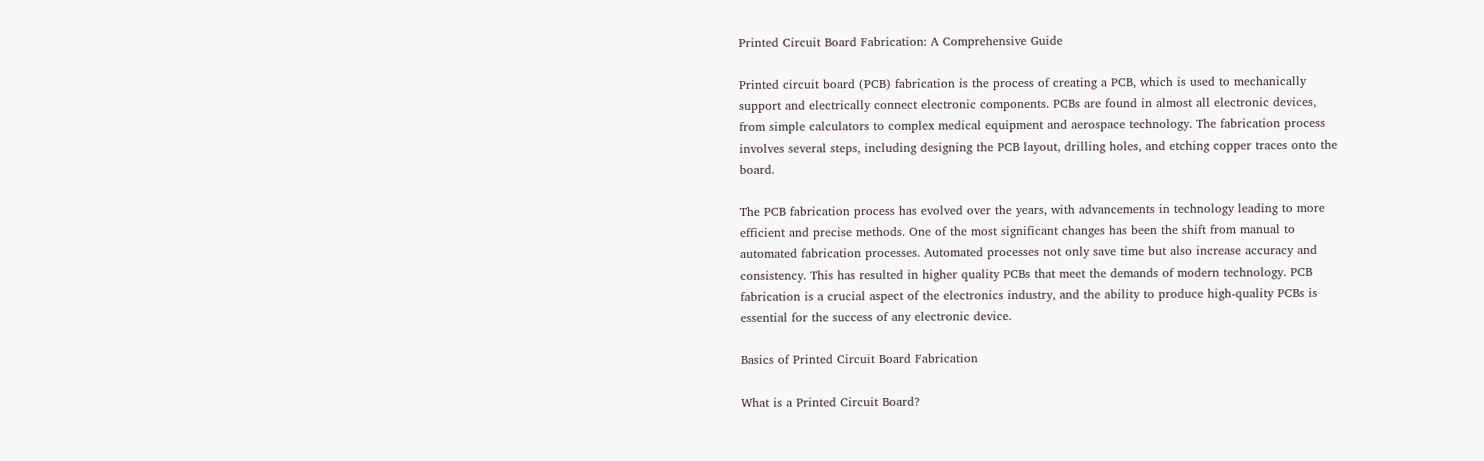Printed Circuit Board Fabrication: A Comprehensive Guide

Printed circuit board (PCB) fabrication is the process of creating a PCB, which is used to mechanically support and electrically connect electronic components. PCBs are found in almost all electronic devices, from simple calculators to complex medical equipment and aerospace technology. The fabrication process involves several steps, including designing the PCB layout, drilling holes, and etching copper traces onto the board.

The PCB fabrication process has evolved over the years, with advancements in technology leading to more efficient and precise methods. One of the most significant changes has been the shift from manual to automated fabrication processes. Automated processes not only save time but also increase accuracy and consistency. This has resulted in higher quality PCBs that meet the demands of modern technology. PCB fabrication is a crucial aspect of the electronics industry, and the ability to produce high-quality PCBs is essential for the success of any electronic device.

Basics of Printed Circuit Board Fabrication

What is a Printed Circuit Board?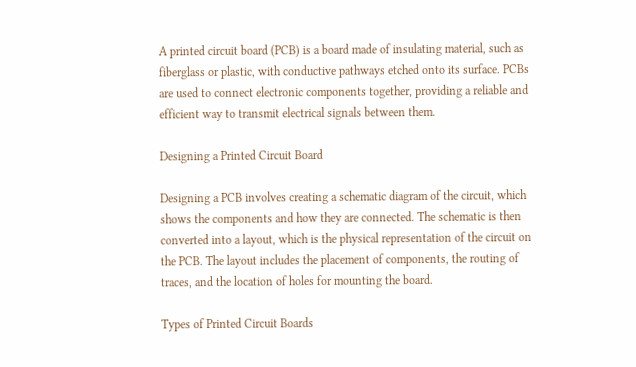A printed circuit board (PCB) is a board made of insulating material, such as fiberglass or plastic, with conductive pathways etched onto its surface. PCBs are used to connect electronic components together, providing a reliable and efficient way to transmit electrical signals between them.

Designing a Printed Circuit Board

Designing a PCB involves creating a schematic diagram of the circuit, which shows the components and how they are connected. The schematic is then converted into a layout, which is the physical representation of the circuit on the PCB. The layout includes the placement of components, the routing of traces, and the location of holes for mounting the board.

Types of Printed Circuit Boards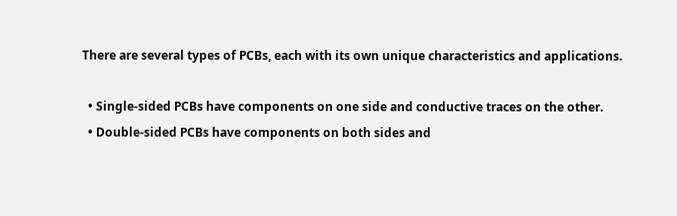There are several types of PCBs, each with its own unique characteristics and applications.

  • Single-sided PCBs have components on one side and conductive traces on the other.
  • Double-sided PCBs have components on both sides and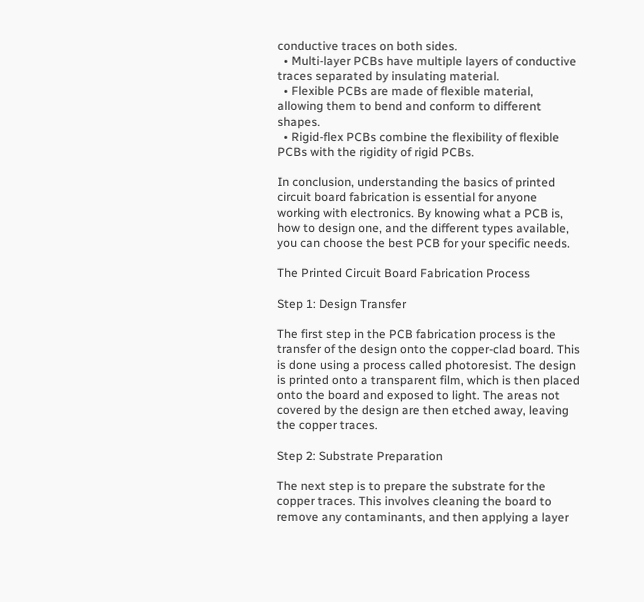conductive traces on both sides.
  • Multi-layer PCBs have multiple layers of conductive traces separated by insulating material.
  • Flexible PCBs are made of flexible material, allowing them to bend and conform to different shapes.
  • Rigid-flex PCBs combine the flexibility of flexible PCBs with the rigidity of rigid PCBs.

In conclusion, understanding the basics of printed circuit board fabrication is essential for anyone working with electronics. By knowing what a PCB is, how to design one, and the different types available, you can choose the best PCB for your specific needs.

The Printed Circuit Board Fabrication Process

Step 1: Design Transfer

The first step in the PCB fabrication process is the transfer of the design onto the copper-clad board. This is done using a process called photoresist. The design is printed onto a transparent film, which is then placed onto the board and exposed to light. The areas not covered by the design are then etched away, leaving the copper traces.

Step 2: Substrate Preparation

The next step is to prepare the substrate for the copper traces. This involves cleaning the board to remove any contaminants, and then applying a layer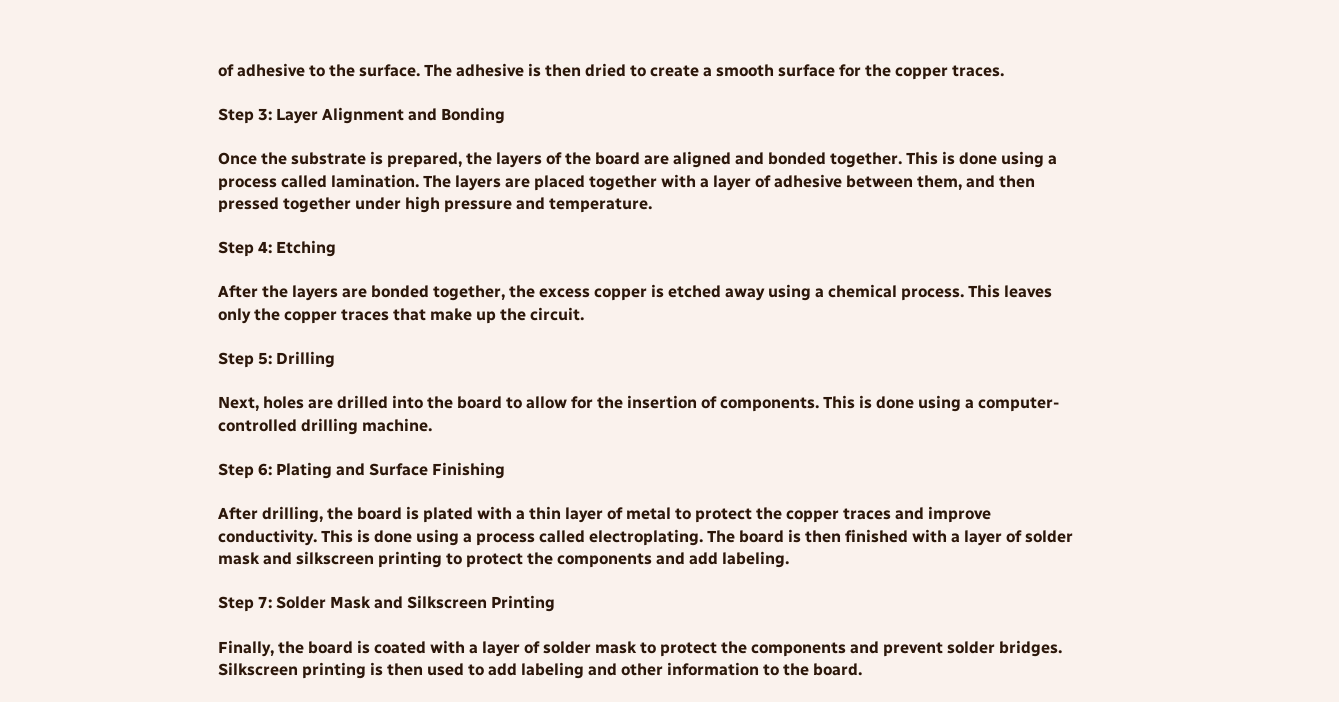of adhesive to the surface. The adhesive is then dried to create a smooth surface for the copper traces.

Step 3: Layer Alignment and Bonding

Once the substrate is prepared, the layers of the board are aligned and bonded together. This is done using a process called lamination. The layers are placed together with a layer of adhesive between them, and then pressed together under high pressure and temperature.

Step 4: Etching

After the layers are bonded together, the excess copper is etched away using a chemical process. This leaves only the copper traces that make up the circuit.

Step 5: Drilling

Next, holes are drilled into the board to allow for the insertion of components. This is done using a computer-controlled drilling machine.

Step 6: Plating and Surface Finishing

After drilling, the board is plated with a thin layer of metal to protect the copper traces and improve conductivity. This is done using a process called electroplating. The board is then finished with a layer of solder mask and silkscreen printing to protect the components and add labeling.

Step 7: Solder Mask and Silkscreen Printing

Finally, the board is coated with a layer of solder mask to protect the components and prevent solder bridges. Silkscreen printing is then used to add labeling and other information to the board.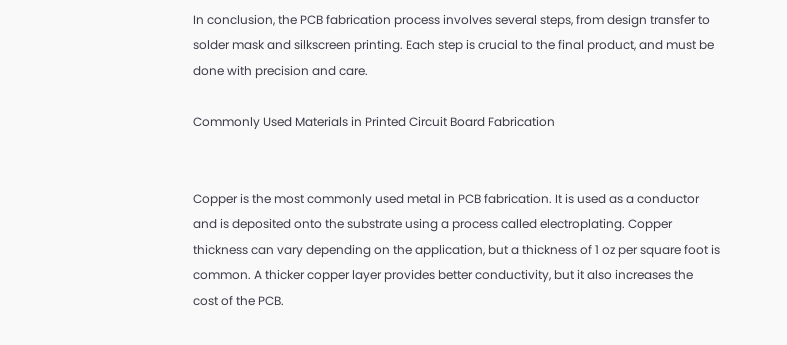In conclusion, the PCB fabrication process involves several steps, from design transfer to solder mask and silkscreen printing. Each step is crucial to the final product, and must be done with precision and care.

Commonly Used Materials in Printed Circuit Board Fabrication


Copper is the most commonly used metal in PCB fabrication. It is used as a conductor and is deposited onto the substrate using a process called electroplating. Copper thickness can vary depending on the application, but a thickness of 1 oz per square foot is common. A thicker copper layer provides better conductivity, but it also increases the cost of the PCB.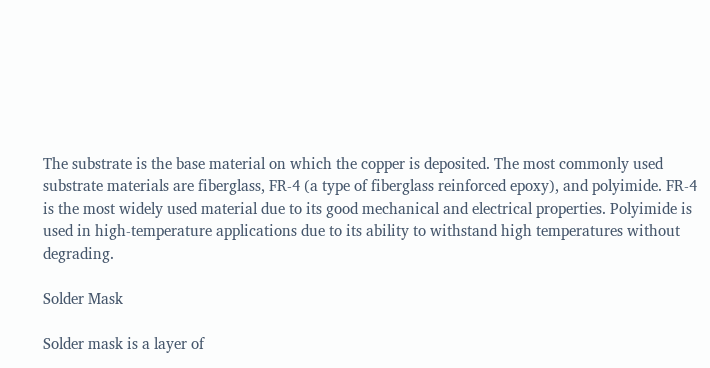The substrate is the base material on which the copper is deposited. The most commonly used substrate materials are fiberglass, FR-4 (a type of fiberglass reinforced epoxy), and polyimide. FR-4 is the most widely used material due to its good mechanical and electrical properties. Polyimide is used in high-temperature applications due to its ability to withstand high temperatures without degrading.

Solder Mask

Solder mask is a layer of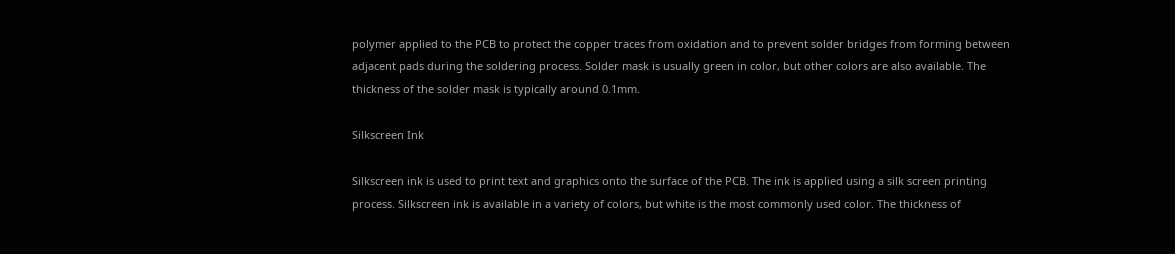polymer applied to the PCB to protect the copper traces from oxidation and to prevent solder bridges from forming between adjacent pads during the soldering process. Solder mask is usually green in color, but other colors are also available. The thickness of the solder mask is typically around 0.1mm.

Silkscreen Ink

Silkscreen ink is used to print text and graphics onto the surface of the PCB. The ink is applied using a silk screen printing process. Silkscreen ink is available in a variety of colors, but white is the most commonly used color. The thickness of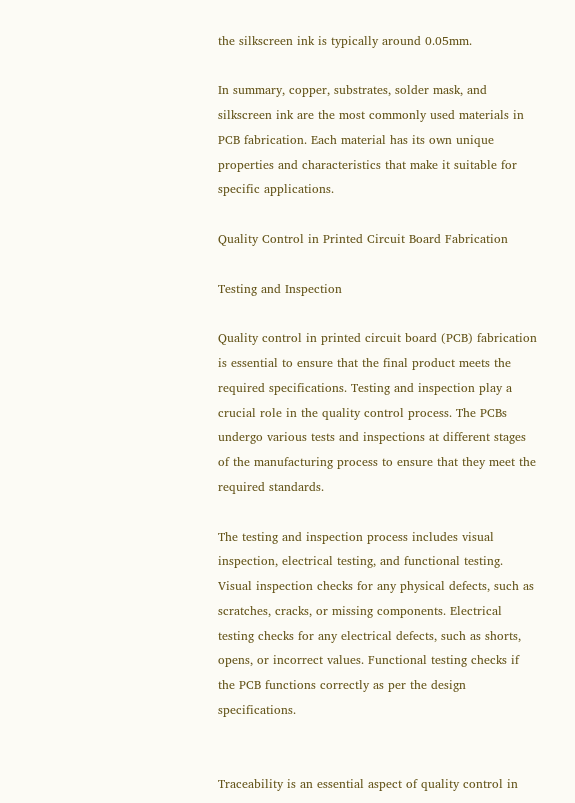the silkscreen ink is typically around 0.05mm.

In summary, copper, substrates, solder mask, and silkscreen ink are the most commonly used materials in PCB fabrication. Each material has its own unique properties and characteristics that make it suitable for specific applications.

Quality Control in Printed Circuit Board Fabrication

Testing and Inspection

Quality control in printed circuit board (PCB) fabrication is essential to ensure that the final product meets the required specifications. Testing and inspection play a crucial role in the quality control process. The PCBs undergo various tests and inspections at different stages of the manufacturing process to ensure that they meet the required standards.

The testing and inspection process includes visual inspection, electrical testing, and functional testing. Visual inspection checks for any physical defects, such as scratches, cracks, or missing components. Electrical testing checks for any electrical defects, such as shorts, opens, or incorrect values. Functional testing checks if the PCB functions correctly as per the design specifications.


Traceability is an essential aspect of quality control in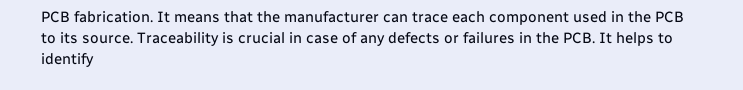PCB fabrication. It means that the manufacturer can trace each component used in the PCB to its source. Traceability is crucial in case of any defects or failures in the PCB. It helps to identify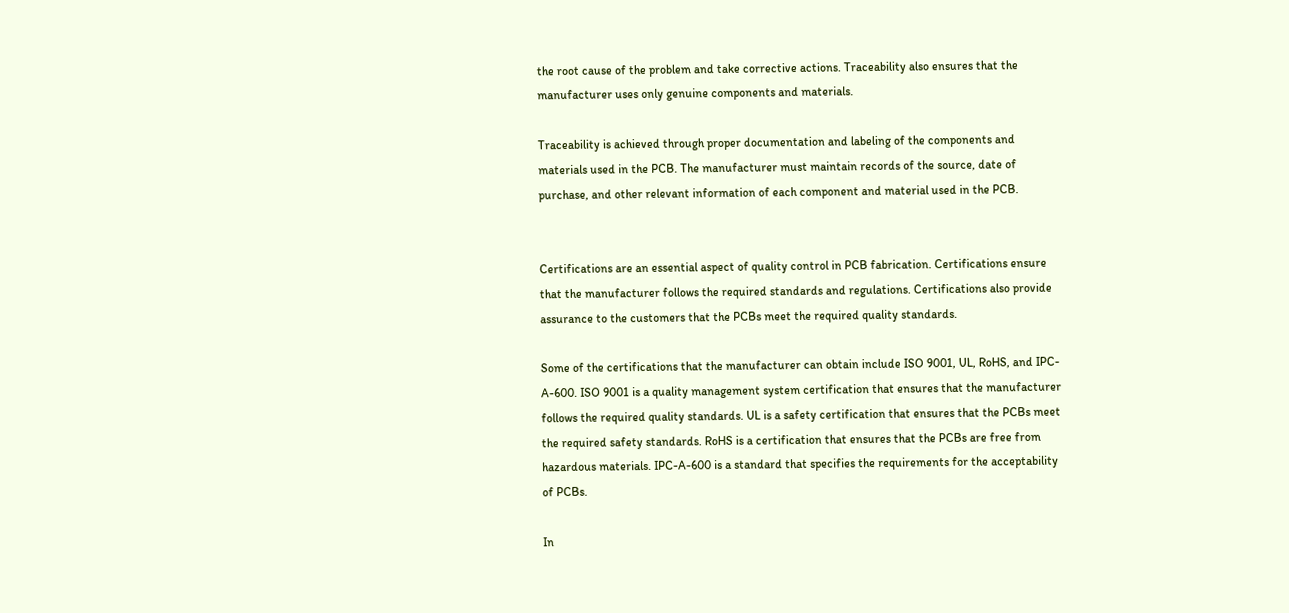the root cause of the problem and take corrective actions. Traceability also ensures that the manufacturer uses only genuine components and materials.

Traceability is achieved through proper documentation and labeling of the components and materials used in the PCB. The manufacturer must maintain records of the source, date of purchase, and other relevant information of each component and material used in the PCB.


Certifications are an essential aspect of quality control in PCB fabrication. Certifications ensure that the manufacturer follows the required standards and regulations. Certifications also provide assurance to the customers that the PCBs meet the required quality standards.

Some of the certifications that the manufacturer can obtain include ISO 9001, UL, RoHS, and IPC-A-600. ISO 9001 is a quality management system certification that ensures that the manufacturer follows the required quality standards. UL is a safety certification that ensures that the PCBs meet the required safety standards. RoHS is a certification that ensures that the PCBs are free from hazardous materials. IPC-A-600 is a standard that specifies the requirements for the acceptability of PCBs.

In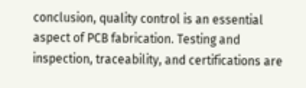conclusion, quality control is an essential aspect of PCB fabrication. Testing and inspection, traceability, and certifications are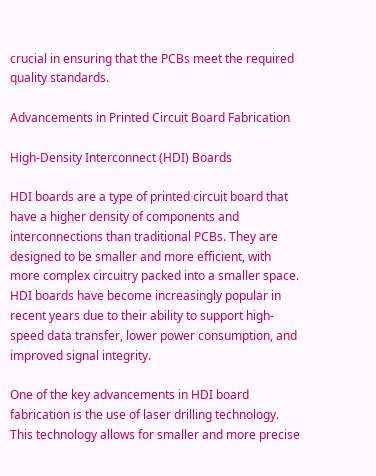crucial in ensuring that the PCBs meet the required quality standards.

Advancements in Printed Circuit Board Fabrication

High-Density Interconnect (HDI) Boards

HDI boards are a type of printed circuit board that have a higher density of components and interconnections than traditional PCBs. They are designed to be smaller and more efficient, with more complex circuitry packed into a smaller space. HDI boards have become increasingly popular in recent years due to their ability to support high-speed data transfer, lower power consumption, and improved signal integrity.

One of the key advancements in HDI board fabrication is the use of laser drilling technology. This technology allows for smaller and more precise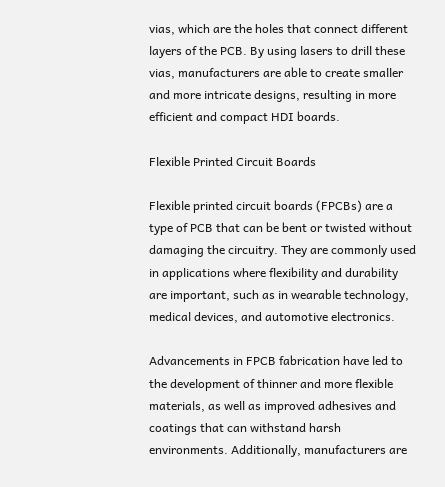vias, which are the holes that connect different layers of the PCB. By using lasers to drill these vias, manufacturers are able to create smaller and more intricate designs, resulting in more efficient and compact HDI boards.

Flexible Printed Circuit Boards

Flexible printed circuit boards (FPCBs) are a type of PCB that can be bent or twisted without damaging the circuitry. They are commonly used in applications where flexibility and durability are important, such as in wearable technology, medical devices, and automotive electronics.

Advancements in FPCB fabrication have led to the development of thinner and more flexible materials, as well as improved adhesives and coatings that can withstand harsh environments. Additionally, manufacturers are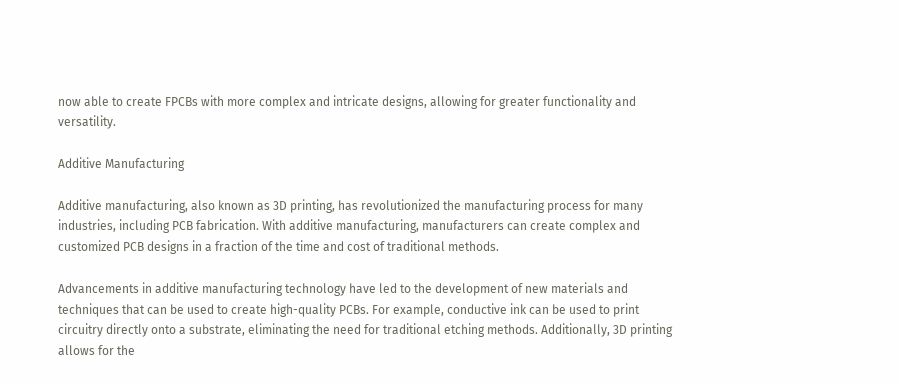now able to create FPCBs with more complex and intricate designs, allowing for greater functionality and versatility.

Additive Manufacturing

Additive manufacturing, also known as 3D printing, has revolutionized the manufacturing process for many industries, including PCB fabrication. With additive manufacturing, manufacturers can create complex and customized PCB designs in a fraction of the time and cost of traditional methods.

Advancements in additive manufacturing technology have led to the development of new materials and techniques that can be used to create high-quality PCBs. For example, conductive ink can be used to print circuitry directly onto a substrate, eliminating the need for traditional etching methods. Additionally, 3D printing allows for the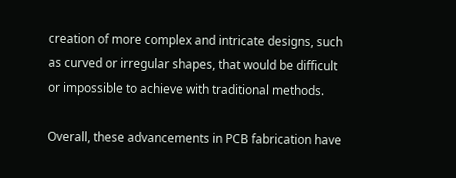creation of more complex and intricate designs, such as curved or irregular shapes, that would be difficult or impossible to achieve with traditional methods.

Overall, these advancements in PCB fabrication have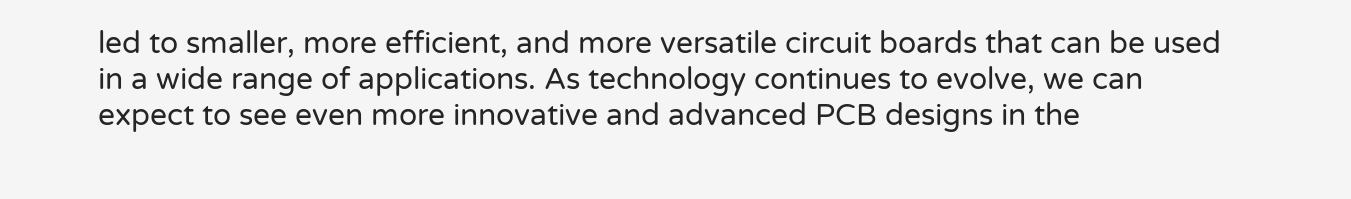led to smaller, more efficient, and more versatile circuit boards that can be used in a wide range of applications. As technology continues to evolve, we can expect to see even more innovative and advanced PCB designs in the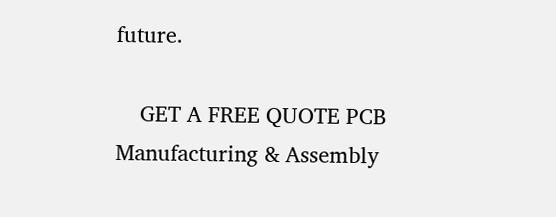future.

    GET A FREE QUOTE PCB Manufacturing & Assembly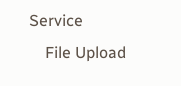Service
    File Upload